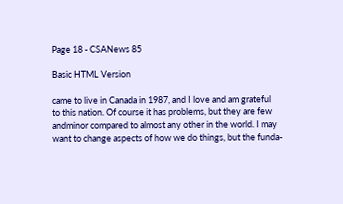Page 18 - CSANews 85

Basic HTML Version

came to live in Canada in 1987, and I love and am grateful
to this nation. Of course it has problems, but they are few
andminor compared to almost any other in the world. I may
want to change aspects of how we do things, but the funda-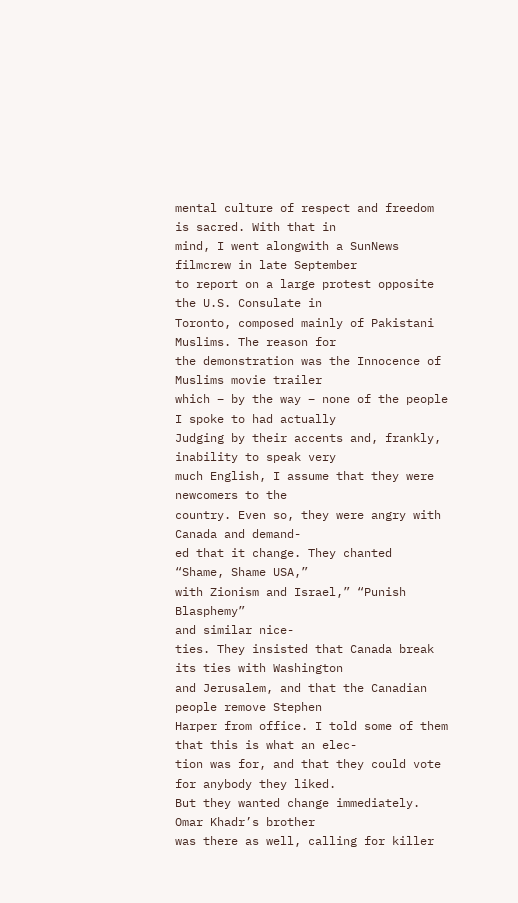mental culture of respect and freedom is sacred. With that in
mind, I went alongwith a SunNews filmcrew in late September
to report on a large protest opposite the U.S. Consulate in
Toronto, composed mainly of Pakistani Muslims. The reason for
the demonstration was the Innocence of Muslims movie trailer
which – by the way – none of the people I spoke to had actually
Judging by their accents and, frankly, inability to speak very
much English, I assume that they were newcomers to the
country. Even so, they were angry with Canada and demand-
ed that it change. They chanted
“Shame, Shame USA,”
with Zionism and Israel,” “Punish Blasphemy”
and similar nice-
ties. They insisted that Canada break its ties with Washington
and Jerusalem, and that the Canadian people remove Stephen
Harper from office. I told some of them that this is what an elec-
tion was for, and that they could vote for anybody they liked.
But they wanted change immediately. Omar Khadr’s brother
was there as well, calling for killer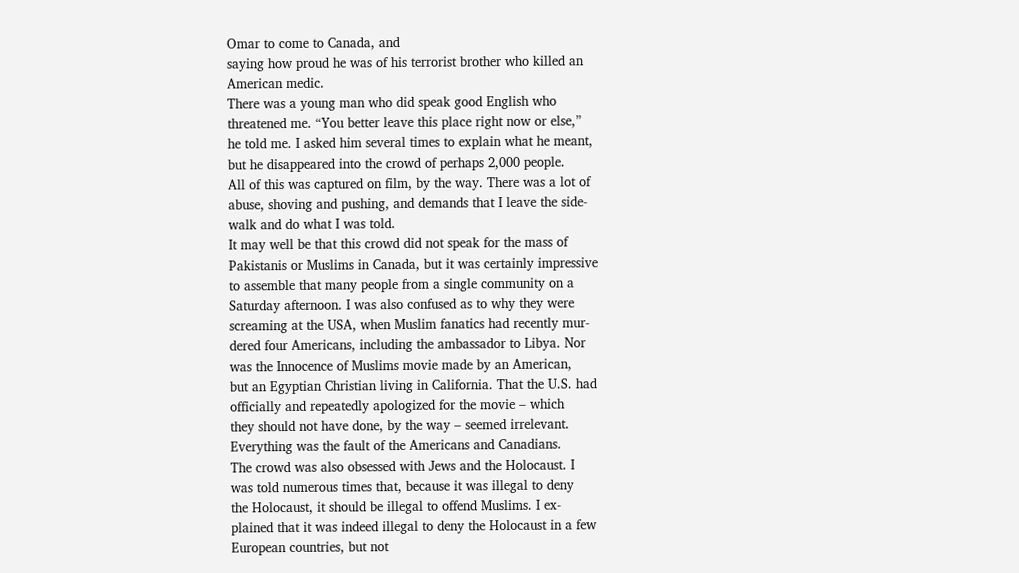Omar to come to Canada, and
saying how proud he was of his terrorist brother who killed an
American medic.
There was a young man who did speak good English who
threatened me. “You better leave this place right now or else,”
he told me. I asked him several times to explain what he meant,
but he disappeared into the crowd of perhaps 2,000 people.
All of this was captured on film, by the way. There was a lot of
abuse, shoving and pushing, and demands that I leave the side-
walk and do what I was told.
It may well be that this crowd did not speak for the mass of
Pakistanis or Muslims in Canada, but it was certainly impressive
to assemble that many people from a single community on a
Saturday afternoon. I was also confused as to why they were
screaming at the USA, when Muslim fanatics had recently mur-
dered four Americans, including the ambassador to Libya. Nor
was the Innocence of Muslims movie made by an American,
but an Egyptian Christian living in California. That the U.S. had
officially and repeatedly apologized for the movie – which
they should not have done, by the way – seemed irrelevant.
Everything was the fault of the Americans and Canadians.
The crowd was also obsessed with Jews and the Holocaust. I
was told numerous times that, because it was illegal to deny
the Holocaust, it should be illegal to offend Muslims. I ex-
plained that it was indeed illegal to deny the Holocaust in a few
European countries, but not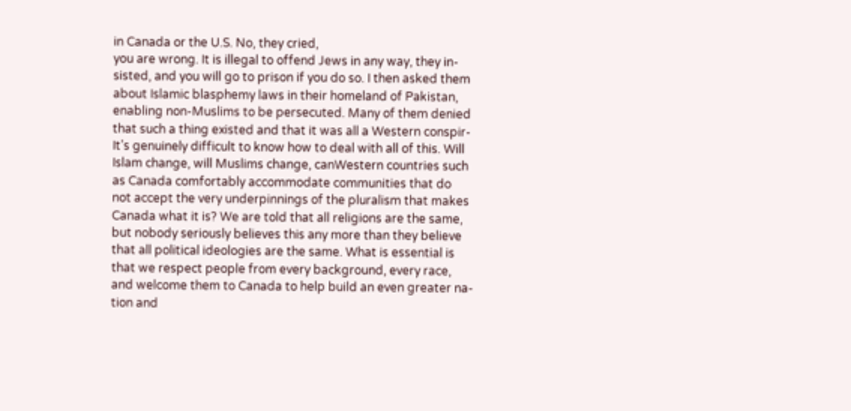in Canada or the U.S. No, they cried,
you are wrong. It is illegal to offend Jews in any way, they in-
sisted, and you will go to prison if you do so. I then asked them
about Islamic blasphemy laws in their homeland of Pakistan,
enabling non-Muslims to be persecuted. Many of them denied
that such a thing existed and that it was all a Western conspir-
It’s genuinely difficult to know how to deal with all of this. Will
Islam change, will Muslims change, canWestern countries such
as Canada comfortably accommodate communities that do
not accept the very underpinnings of the pluralism that makes
Canada what it is? We are told that all religions are the same,
but nobody seriously believes this any more than they believe
that all political ideologies are the same. What is essential is
that we respect people from every background, every race,
and welcome them to Canada to help build an even greater na-
tion and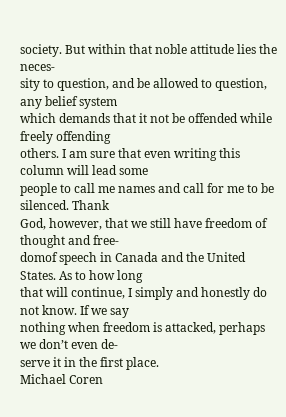society. But within that noble attitude lies the neces-
sity to question, and be allowed to question, any belief system
which demands that it not be offended while freely offending
others. I am sure that even writing this column will lead some
people to call me names and call for me to be silenced. Thank
God, however, that we still have freedom of thought and free-
domof speech in Canada and the United States. As to how long
that will continue, I simply and honestly do not know. If we say
nothing when freedom is attacked, perhaps we don’t even de-
serve it in the first place.
Michael Coren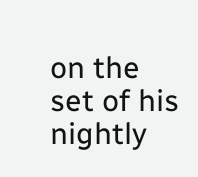on the set of his
nightly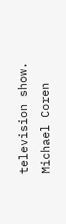television show.
Michael Coren